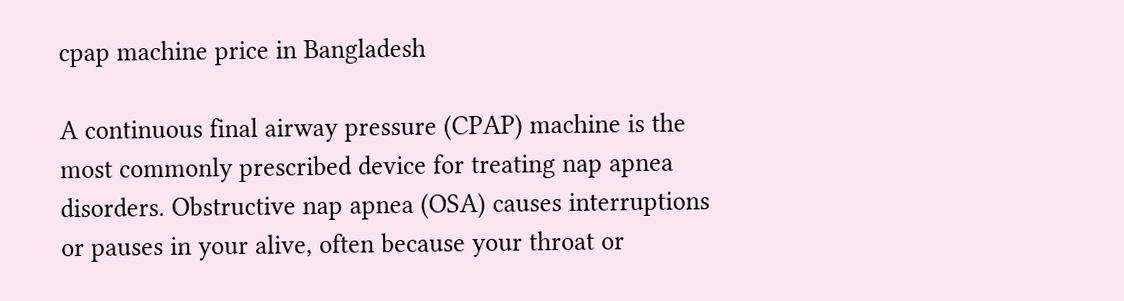cpap machine price in Bangladesh

A continuous final airway pressure (CPAP) machine is the most commonly prescribed device for treating nap apnea disorders. Obstructive nap apnea (OSA) causes interruptions or pauses in your alive, often because your throat or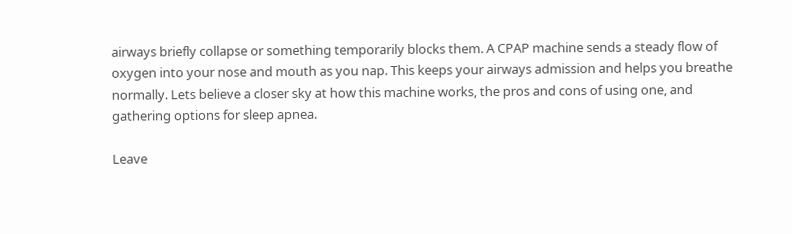airways briefly collapse or something temporarily blocks them. A CPAP machine sends a steady flow of oxygen into your nose and mouth as you nap. This keeps your airways admission and helps you breathe normally. Lets believe a closer sky at how this machine works, the pros and cons of using one, and gathering options for sleep apnea.

Leave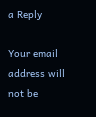a Reply

Your email address will not be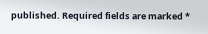published. Required fields are marked *